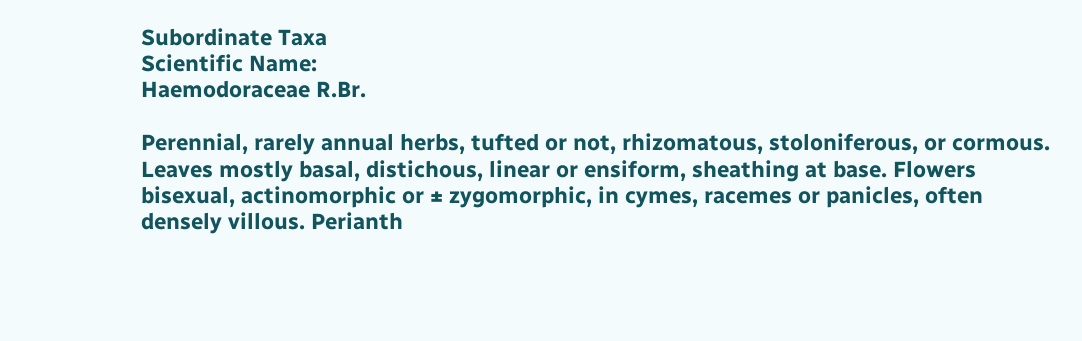Subordinate Taxa
Scientific Name:
Haemodoraceae R.Br.

Perennial, rarely annual herbs, tufted or not, rhizomatous, stoloniferous, or cormous. Leaves mostly basal, distichous, linear or ensiform, sheathing at base. Flowers bisexual, actinomorphic or ± zygomorphic, in cymes, racemes or panicles, often densely villous. Perianth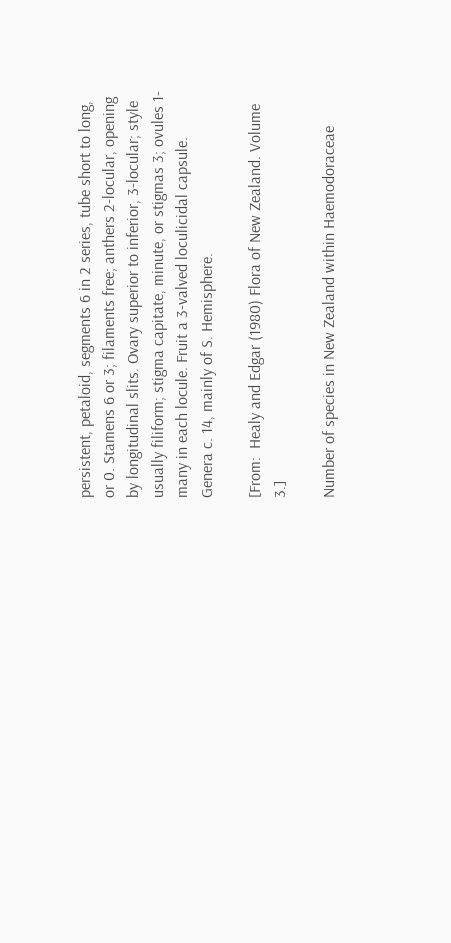persistent, petaloid, segments 6 in 2 series, tube short to long, or 0. Stamens 6 or 3; filaments free; anthers 2-locular, opening by longitudinal slits. Ovary superior to inferior, 3-locular; style usually filiform; stigma capitate, minute, or stigmas 3; ovules 1-many in each locule. Fruit a 3-valved loculicidal capsule. Genera c. 14, mainly of S. Hemisphere.

[From:  Healy and Edgar (1980) Flora of New Zealand. Volume 3.]

Number of species in New Zealand within Haemodoraceae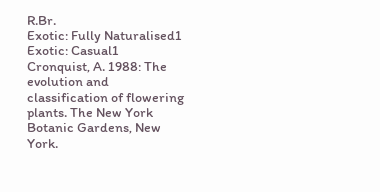R.Br.
Exotic: Fully Naturalised1
Exotic: Casual1
Cronquist, A. 1988: The evolution and classification of flowering plants. The New York Botanic Gardens, New York.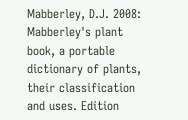Mabberley, D.J. 2008: Mabberley's plant book, a portable dictionary of plants, their classification and uses. Edition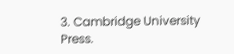3. Cambridge University Press.